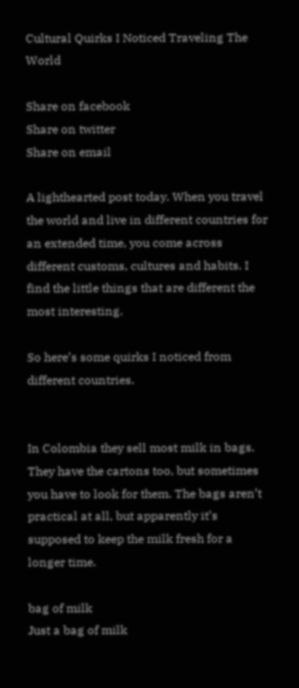Cultural Quirks I Noticed Traveling The World

Share on facebook
Share on twitter
Share on email

A lighthearted post today. When you travel the world and live in different countries for an extended time, you come across different customs, cultures and habits. I find the little things that are different the most interesting.

So here’s some quirks I noticed from different countries.


In Colombia they sell most milk in bags. They have the cartons too, but sometimes you have to look for them. The bags aren’t practical at all, but apparently it’s supposed to keep the milk fresh for a longer time.

bag of milk
Just a bag of milk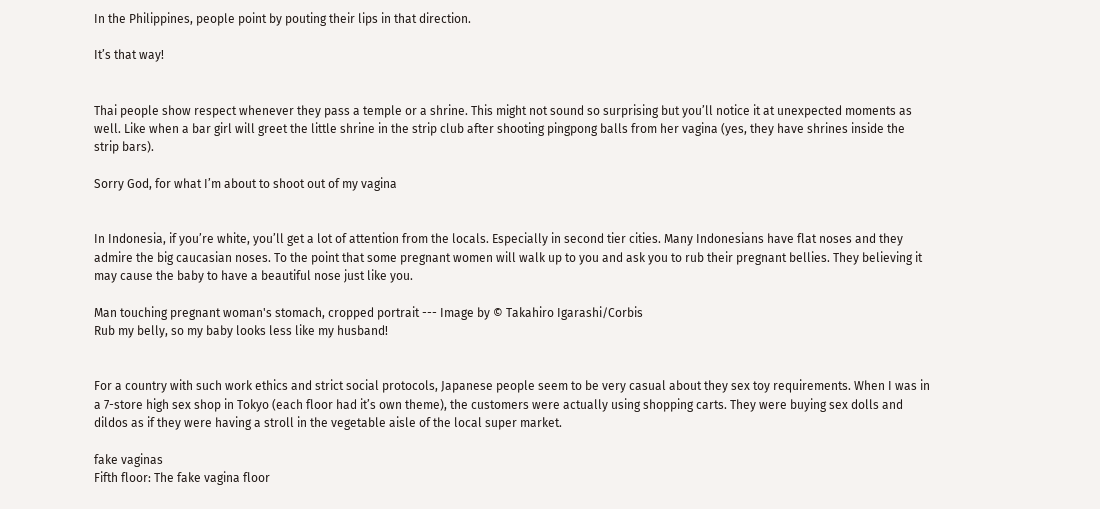In the Philippines, people point by pouting their lips in that direction.

It’s that way!


Thai people show respect whenever they pass a temple or a shrine. This might not sound so surprising but you’ll notice it at unexpected moments as well. Like when a bar girl will greet the little shrine in the strip club after shooting pingpong balls from her vagina (yes, they have shrines inside the strip bars).

Sorry God, for what I’m about to shoot out of my vagina


In Indonesia, if you’re white, you’ll get a lot of attention from the locals. Especially in second tier cities. Many Indonesians have flat noses and they admire the big caucasian noses. To the point that some pregnant women will walk up to you and ask you to rub their pregnant bellies. They believing it may cause the baby to have a beautiful nose just like you.

Man touching pregnant woman's stomach, cropped portrait --- Image by © Takahiro Igarashi/Corbis
Rub my belly, so my baby looks less like my husband!


For a country with such work ethics and strict social protocols, Japanese people seem to be very casual about they sex toy requirements. When I was in a 7-store high sex shop in Tokyo (each floor had it’s own theme), the customers were actually using shopping carts. They were buying sex dolls and dildos as if they were having a stroll in the vegetable aisle of the local super market.

fake vaginas
Fifth floor: The fake vagina floor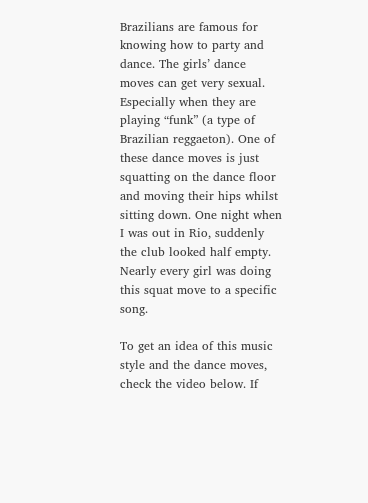Brazilians are famous for knowing how to party and dance. The girls’ dance moves can get very sexual. Especially when they are playing “funk” (a type of Brazilian reggaeton). One of these dance moves is just squatting on the dance floor and moving their hips whilst sitting down. One night when I was out in Rio, suddenly the club looked half empty. Nearly every girl was doing this squat move to a specific song.

To get an idea of this music style and the dance moves, check the video below. If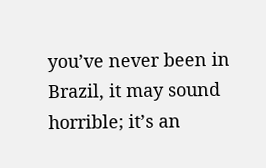you’ve never been in Brazil, it may sound horrible; it’s an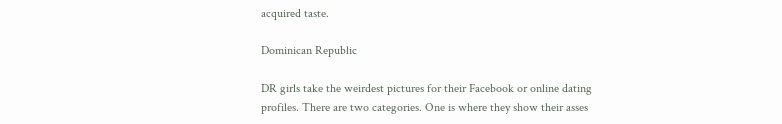acquired taste.

Dominican Republic

DR girls take the weirdest pictures for their Facebook or online dating profiles. There are two categories. One is where they show their asses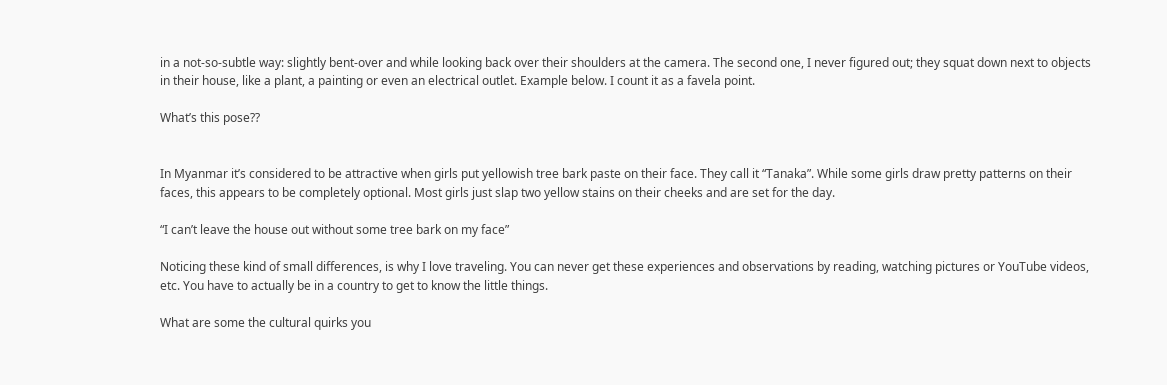in a not-so-subtle way: slightly bent-over and while looking back over their shoulders at the camera. The second one, I never figured out; they squat down next to objects in their house, like a plant, a painting or even an electrical outlet. Example below. I count it as a favela point.

What’s this pose??


In Myanmar it’s considered to be attractive when girls put yellowish tree bark paste on their face. They call it “Tanaka”. While some girls draw pretty patterns on their faces, this appears to be completely optional. Most girls just slap two yellow stains on their cheeks and are set for the day.

“I can’t leave the house out without some tree bark on my face”

Noticing these kind of small differences, is why I love traveling. You can never get these experiences and observations by reading, watching pictures or YouTube videos, etc. You have to actually be in a country to get to know the little things.

What are some the cultural quirks you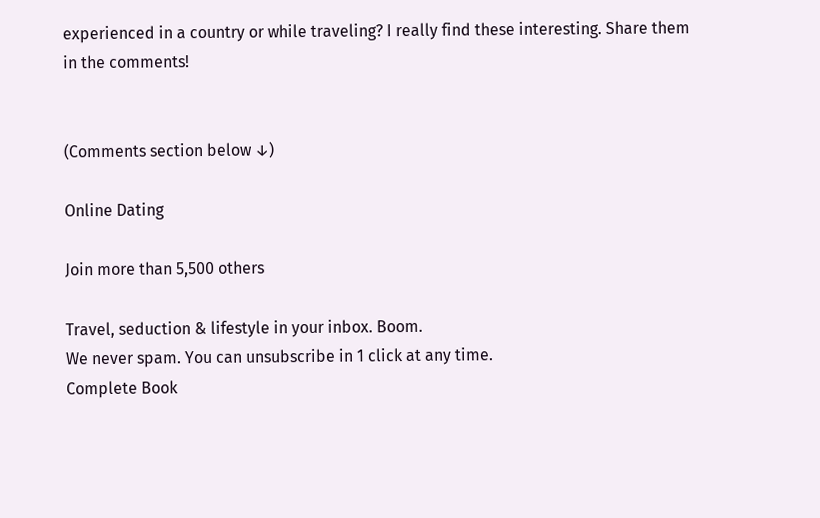experienced in a country or while traveling? I really find these interesting. Share them in the comments!


(Comments section below ↓)

Online Dating

Join more than 5,500 others

Travel, seduction & lifestyle in your inbox. Boom.
We never spam. You can unsubscribe in 1 click at any time.
Complete Book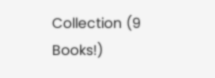Collection (9 Books!)